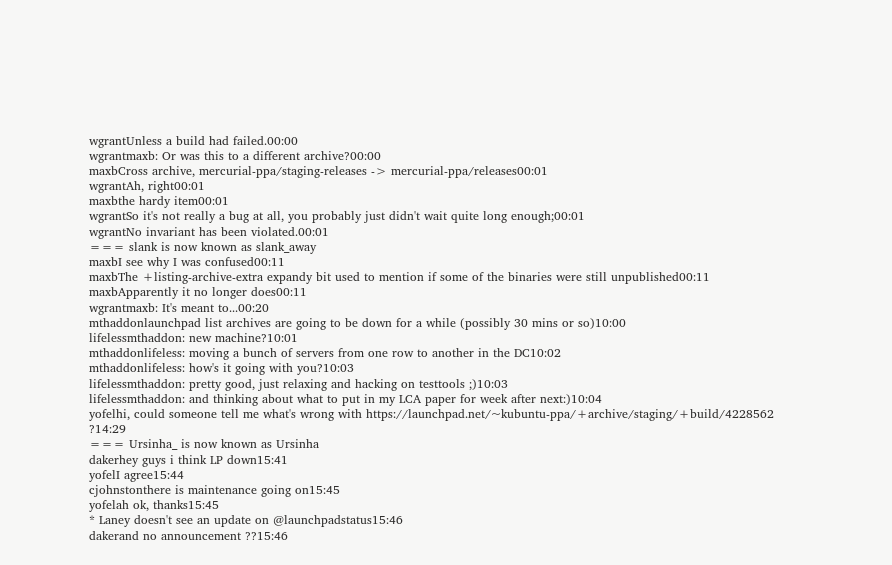wgrantUnless a build had failed.00:00
wgrantmaxb: Or was this to a different archive?00:00
maxbCross archive, mercurial-ppa/staging-releases -> mercurial-ppa/releases00:01
wgrantAh, right00:01
maxbthe hardy item00:01
wgrantSo it's not really a bug at all, you probably just didn't wait quite long enough;00:01
wgrantNo invariant has been violated.00:01
=== slank is now known as slank_away
maxbI see why I was confused00:11
maxbThe +listing-archive-extra expandy bit used to mention if some of the binaries were still unpublished00:11
maxbApparently it no longer does00:11
wgrantmaxb: It's meant to...00:20
mthaddonlaunchpad list archives are going to be down for a while (possibly 30 mins or so)10:00
lifelessmthaddon: new machine?10:01
mthaddonlifeless: moving a bunch of servers from one row to another in the DC10:02
mthaddonlifeless: how's it going with you?10:03
lifelessmthaddon: pretty good, just relaxing and hacking on testtools ;)10:03
lifelessmthaddon: and thinking about what to put in my LCA paper for week after next:)10:04
yofelhi, could someone tell me what's wrong with https://launchpad.net/~kubuntu-ppa/+archive/staging/+build/4228562 ?14:29
=== Ursinha_ is now known as Ursinha
dakerhey guys i think LP down15:41
yofelI agree15:44
cjohnstonthere is maintenance going on15:45
yofelah ok, thanks15:45
* Laney doesn't see an update on @launchpadstatus15:46
dakerand no announcement ??15:46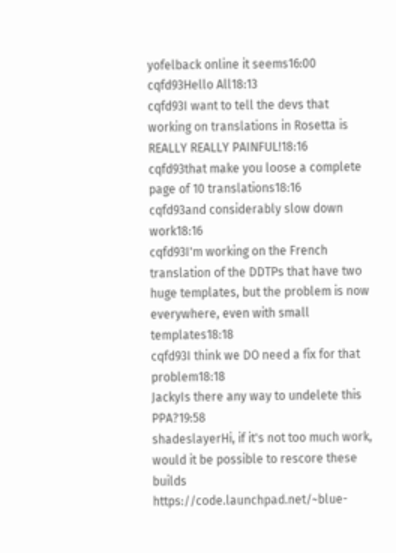yofelback online it seems16:00
cqfd93Hello All18:13
cqfd93I want to tell the devs that working on translations in Rosetta is REALLY REALLY PAINFUL!18:16
cqfd93that make you loose a complete page of 10 translations18:16
cqfd93and considerably slow down work18:16
cqfd93I'm working on the French translation of the DDTPs that have two huge templates, but the problem is now everywhere, even with small templates18:18
cqfd93I think we DO need a fix for that problem18:18
JackyIs there any way to undelete this PPA?19:58
shadeslayerHi, if it's not too much work, would it be possible to rescore these builds https://code.launchpad.net/~blue-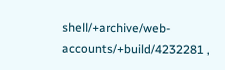shell/+archive/web-accounts/+build/4232281 ,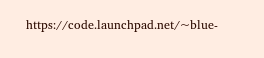https://code.launchpad.net/~blue-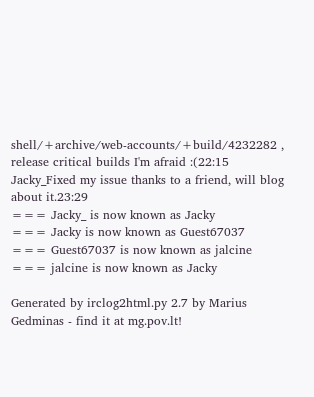shell/+archive/web-accounts/+build/4232282 , release critical builds I'm afraid :(22:15
Jacky_Fixed my issue thanks to a friend, will blog about it.23:29
=== Jacky_ is now known as Jacky
=== Jacky is now known as Guest67037
=== Guest67037 is now known as jalcine
=== jalcine is now known as Jacky

Generated by irclog2html.py 2.7 by Marius Gedminas - find it at mg.pov.lt!